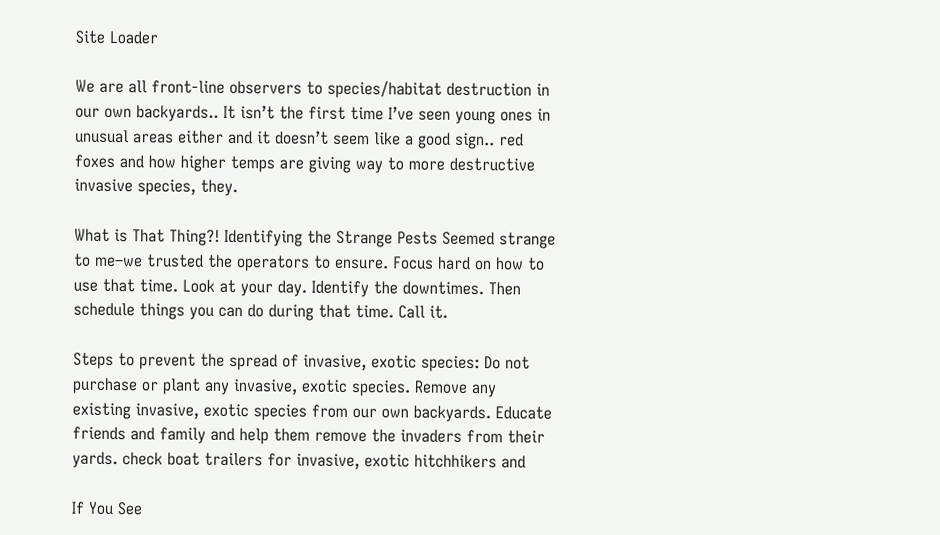Site Loader

We are all front-line observers to species/habitat destruction in our own backyards.. It isn’t the first time I’ve seen young ones in unusual areas either and it doesn’t seem like a good sign.. red foxes and how higher temps are giving way to more destructive invasive species, they.

What is That Thing?! Identifying the Strange Pests Seemed strange to me–we trusted the operators to ensure. Focus hard on how to use that time. Look at your day. Identify the downtimes. Then schedule things you can do during that time. Call it.

Steps to prevent the spread of invasive, exotic species: Do not purchase or plant any invasive, exotic species. Remove any existing invasive, exotic species from our own backyards. Educate friends and family and help them remove the invaders from their yards. check boat trailers for invasive, exotic hitchhikers and

If You See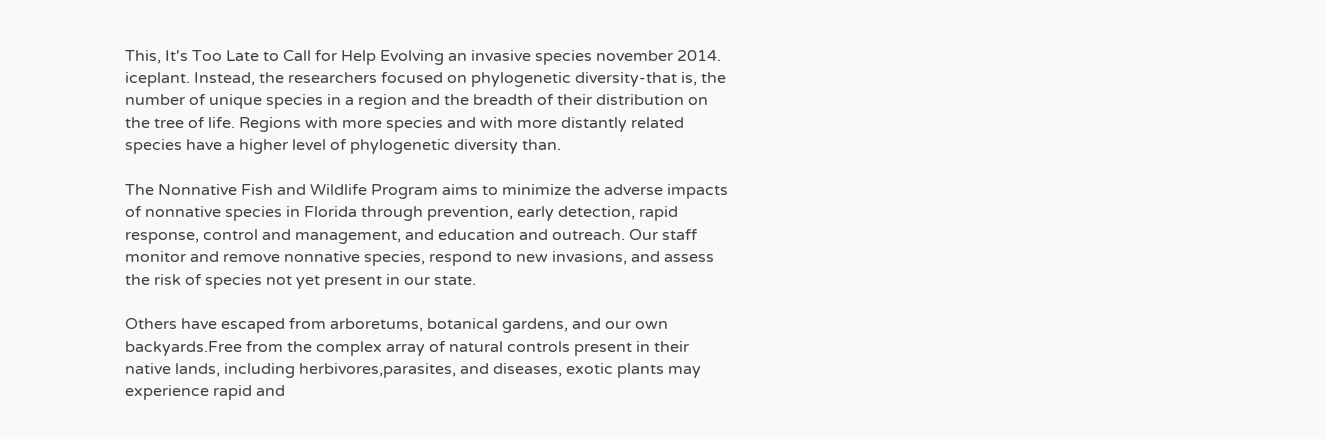This, It's Too Late to Call for Help Evolving an invasive species november 2014. iceplant. Instead, the researchers focused on phylogenetic diversity-that is, the number of unique species in a region and the breadth of their distribution on the tree of life. Regions with more species and with more distantly related species have a higher level of phylogenetic diversity than.

The Nonnative Fish and Wildlife Program aims to minimize the adverse impacts of nonnative species in Florida through prevention, early detection, rapid response, control and management, and education and outreach. Our staff monitor and remove nonnative species, respond to new invasions, and assess the risk of species not yet present in our state.

Others have escaped from arboretums, botanical gardens, and our own backyards.Free from the complex array of natural controls present in their native lands, including herbivores,parasites, and diseases, exotic plants may experience rapid and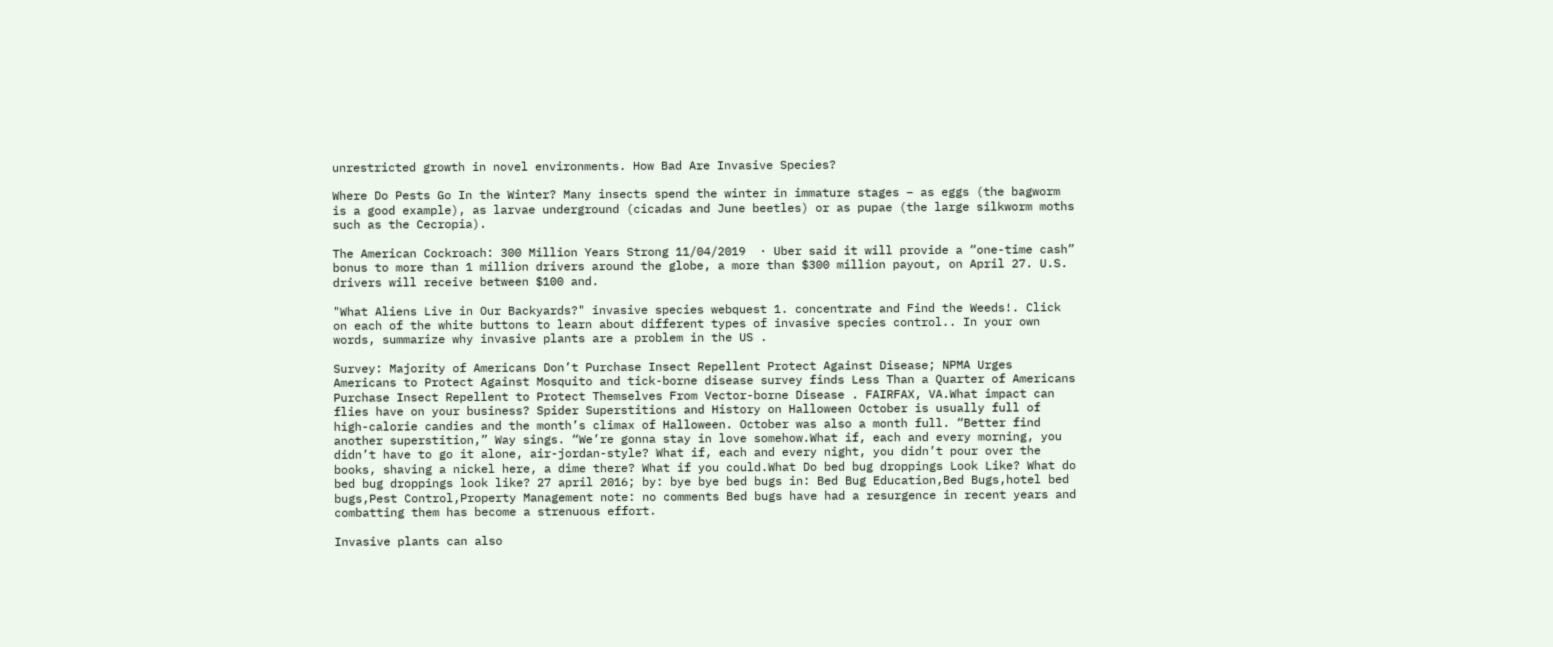unrestricted growth in novel environments. How Bad Are Invasive Species?

Where Do Pests Go In the Winter? Many insects spend the winter in immature stages – as eggs (the bagworm is a good example), as larvae underground (cicadas and June beetles) or as pupae (the large silkworm moths such as the Cecropia).

The American Cockroach: 300 Million Years Strong 11/04/2019  · Uber said it will provide a “one-time cash” bonus to more than 1 million drivers around the globe, a more than $300 million payout, on April 27. U.S. drivers will receive between $100 and.

"What Aliens Live in Our Backyards?" invasive species webquest 1. concentrate and Find the Weeds!. Click on each of the white buttons to learn about different types of invasive species control.. In your own words, summarize why invasive plants are a problem in the US .

Survey: Majority of Americans Don’t Purchase Insect Repellent Protect Against Disease; NPMA Urges Americans to Protect Against Mosquito and tick-borne disease survey finds Less Than a Quarter of Americans Purchase Insect Repellent to Protect Themselves From Vector-borne Disease . FAIRFAX, VA.What impact can flies have on your business? Spider Superstitions and History on Halloween October is usually full of high-calorie candies and the month’s climax of Halloween. October was also a month full. “Better find another superstition,” Way sings. “We’re gonna stay in love somehow.What if, each and every morning, you didn’t have to go it alone, air-jordan-style? What if, each and every night, you didn’t pour over the books, shaving a nickel here, a dime there? What if you could.What Do bed bug droppings Look Like? What do bed bug droppings look like? 27 april 2016; by: bye bye bed bugs in: Bed Bug Education,Bed Bugs,hotel bed bugs,Pest Control,Property Management note: no comments Bed bugs have had a resurgence in recent years and combatting them has become a strenuous effort.

Invasive plants can also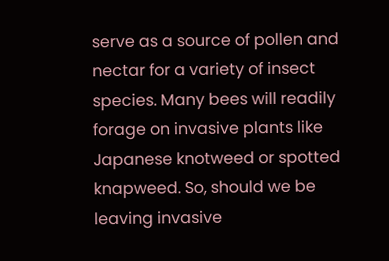serve as a source of pollen and nectar for a variety of insect species. Many bees will readily forage on invasive plants like Japanese knotweed or spotted knapweed. So, should we be leaving invasive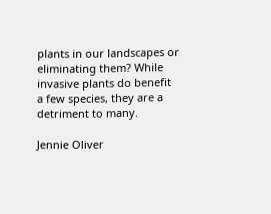plants in our landscapes or eliminating them? While invasive plants do benefit a few species, they are a detriment to many.

Jennie Oliver